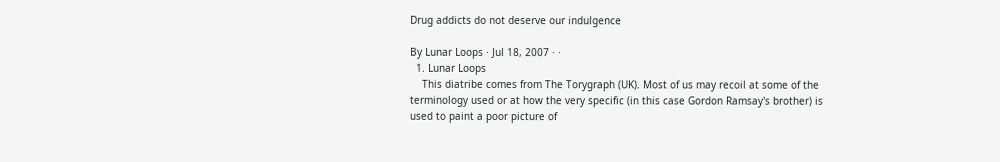Drug addicts do not deserve our indulgence

By Lunar Loops · Jul 18, 2007 · ·
  1. Lunar Loops
    This diatribe comes from The Torygraph (UK). Most of us may recoil at some of the terminology used or at how the very specific (in this case Gordon Ramsay's brother) is used to paint a poor picture of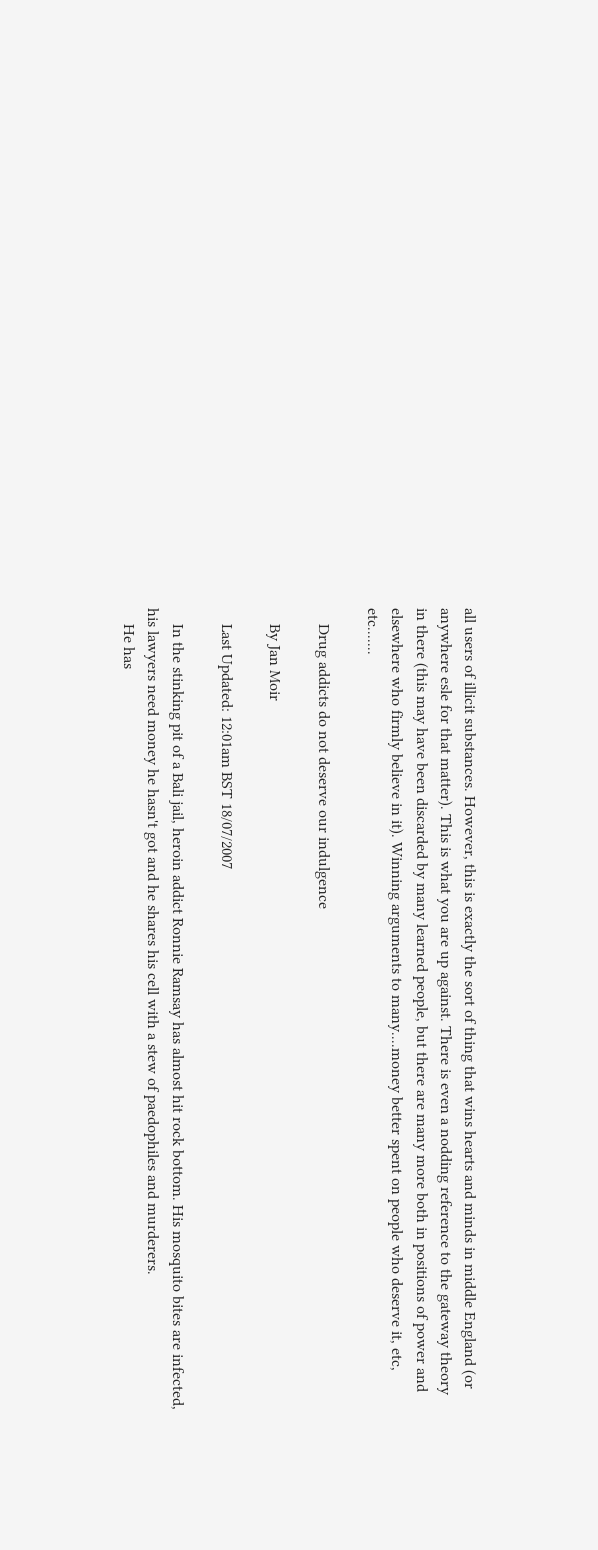all users of illicit substances. However, this is exactly the sort of thing that wins hearts and minds in middle England (or anywhere esle for that matter). This is what you are up against. There is even a nodding reference to the gateway theory in there (this may have been discarded by many learned people, but there are many more both in positions of power and elsewhere who firmly believe in it). Winning arguments to many....money better spent on people who deserve it, etc, etc.......

    Drug addicts do not deserve our indulgence

    By Jan Moir

    Last Updated: 12:01am BST 18/07/2007

    In the stinking pit of a Bali jail, heroin addict Ronnie Ramsay has almost hit rock bottom. His mosquito bites are infected, his lawyers need money he hasn't got and he shares his cell with a stew of paedophiles and murderers.
    He has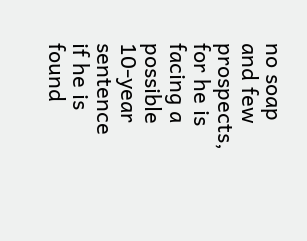no soap and few prospects, for he is facing a possible 10-year sentence if he is found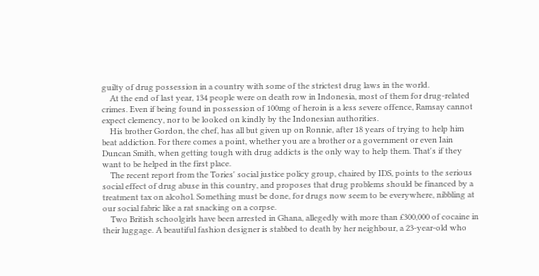guilty of drug possession in a country with some of the strictest drug laws in the world.
    At the end of last year, 134 people were on death row in Indonesia, most of them for drug-related crimes. Even if being found in possession of 100mg of heroin is a less severe offence, Ramsay cannot expect clemency, nor to be looked on kindly by the Indonesian authorities.
    His brother Gordon, the chef, has all but given up on Ronnie, after 18 years of trying to help him beat addiction. For there comes a point, whether you are a brother or a government or even Iain Duncan Smith, when getting tough with drug addicts is the only way to help them. That's if they want to be helped in the first place.
    The recent report from the Tories' social justice policy group, chaired by IDS, points to the serious social effect of drug abuse in this country, and proposes that drug problems should be financed by a treatment tax on alcohol. Something must be done, for drugs now seem to be everywhere, nibbling at our social fabric like a rat snacking on a corpse.
    Two British schoolgirls have been arrested in Ghana, allegedly with more than £300,000 of cocaine in their luggage. A beautiful fashion designer is stabbed to death by her neighbour, a 23-year-old who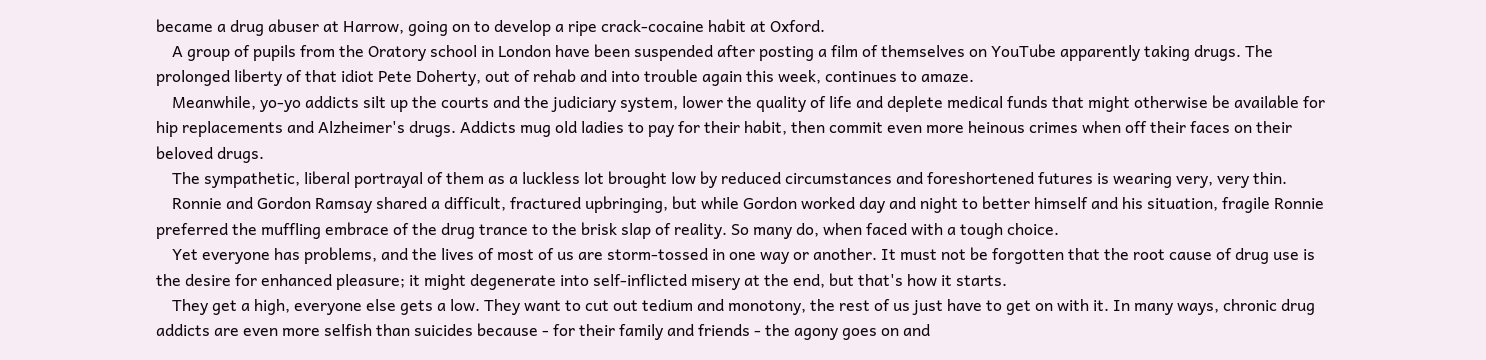became a drug abuser at Harrow, going on to develop a ripe crack-cocaine habit at Oxford.
    A group of pupils from the Oratory school in London have been suspended after posting a film of themselves on YouTube apparently taking drugs. The prolonged liberty of that idiot Pete Doherty, out of rehab and into trouble again this week, continues to amaze.
    Meanwhile, yo-yo addicts silt up the courts and the judiciary system, lower the quality of life and deplete medical funds that might otherwise be available for hip replacements and Alzheimer's drugs. Addicts mug old ladies to pay for their habit, then commit even more heinous crimes when off their faces on their beloved drugs.
    The sympathetic, liberal portrayal of them as a luckless lot brought low by reduced circumstances and foreshortened futures is wearing very, very thin.
    Ronnie and Gordon Ramsay shared a difficult, fractured upbringing, but while Gordon worked day and night to better himself and his situation, fragile Ronnie preferred the muffling embrace of the drug trance to the brisk slap of reality. So many do, when faced with a tough choice.
    Yet everyone has problems, and the lives of most of us are storm-tossed in one way or another. It must not be forgotten that the root cause of drug use is the desire for enhanced pleasure; it might degenerate into self-inflicted misery at the end, but that's how it starts.
    They get a high, everyone else gets a low. They want to cut out tedium and monotony, the rest of us just have to get on with it. In many ways, chronic drug addicts are even more selfish than suicides because - for their family and friends - the agony goes on and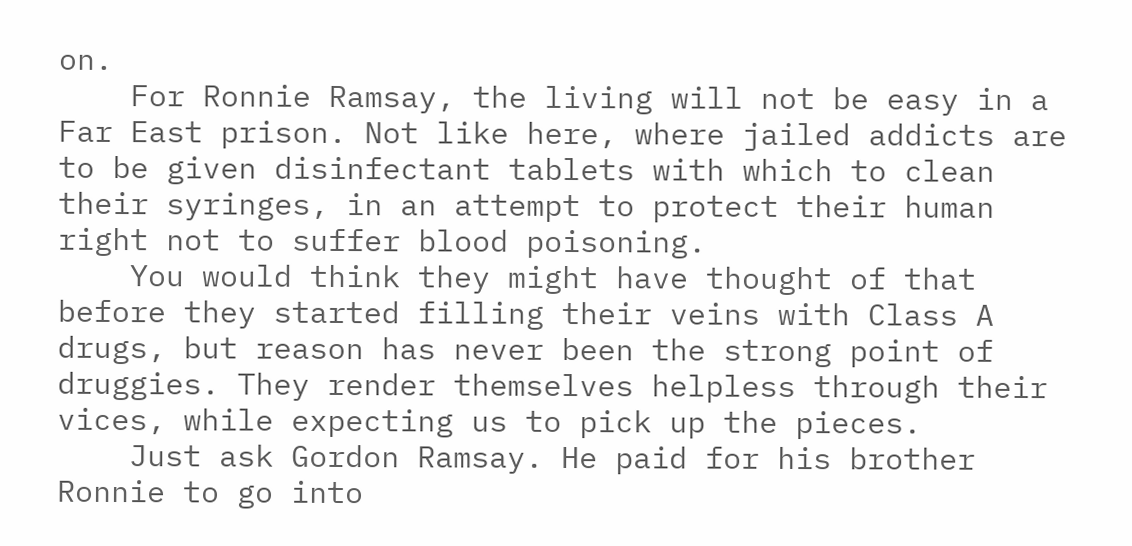on.
    For Ronnie Ramsay, the living will not be easy in a Far East prison. Not like here, where jailed addicts are to be given disinfectant tablets with which to clean their syringes, in an attempt to protect their human right not to suffer blood poisoning.
    You would think they might have thought of that before they started filling their veins with Class A drugs, but reason has never been the strong point of druggies. They render themselves helpless through their vices, while expecting us to pick up the pieces.
    Just ask Gordon Ramsay. He paid for his brother Ronnie to go into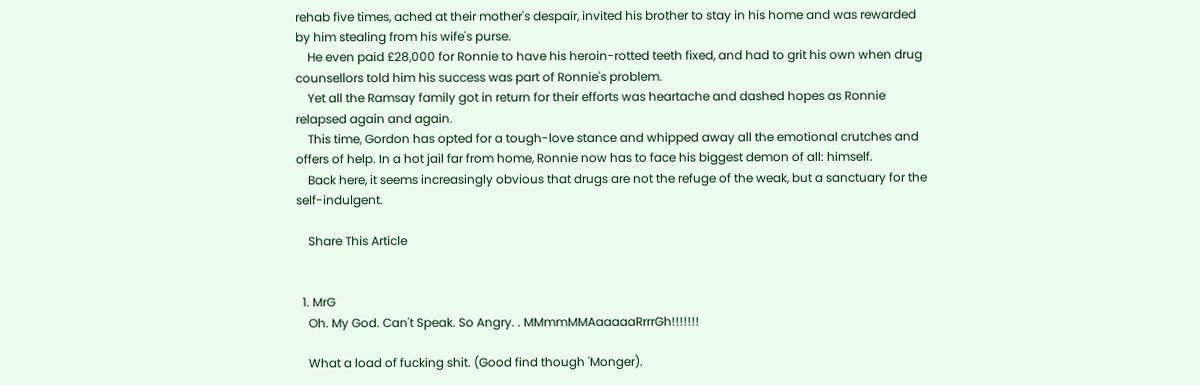rehab five times, ached at their mother's despair, invited his brother to stay in his home and was rewarded by him stealing from his wife's purse.
    He even paid £28,000 for Ronnie to have his heroin-rotted teeth fixed, and had to grit his own when drug counsellors told him his success was part of Ronnie's problem.
    Yet all the Ramsay family got in return for their efforts was heartache and dashed hopes as Ronnie relapsed again and again.
    This time, Gordon has opted for a tough-love stance and whipped away all the emotional crutches and offers of help. In a hot jail far from home, Ronnie now has to face his biggest demon of all: himself.
    Back here, it seems increasingly obvious that drugs are not the refuge of the weak, but a sanctuary for the self-indulgent.

    Share This Article


  1. MrG
    Oh. My God. Can't Speak. So Angry. . MMmmMMAaaaaaRrrrGh!!!!!!!

    What a load of fucking shit. (Good find though 'Monger).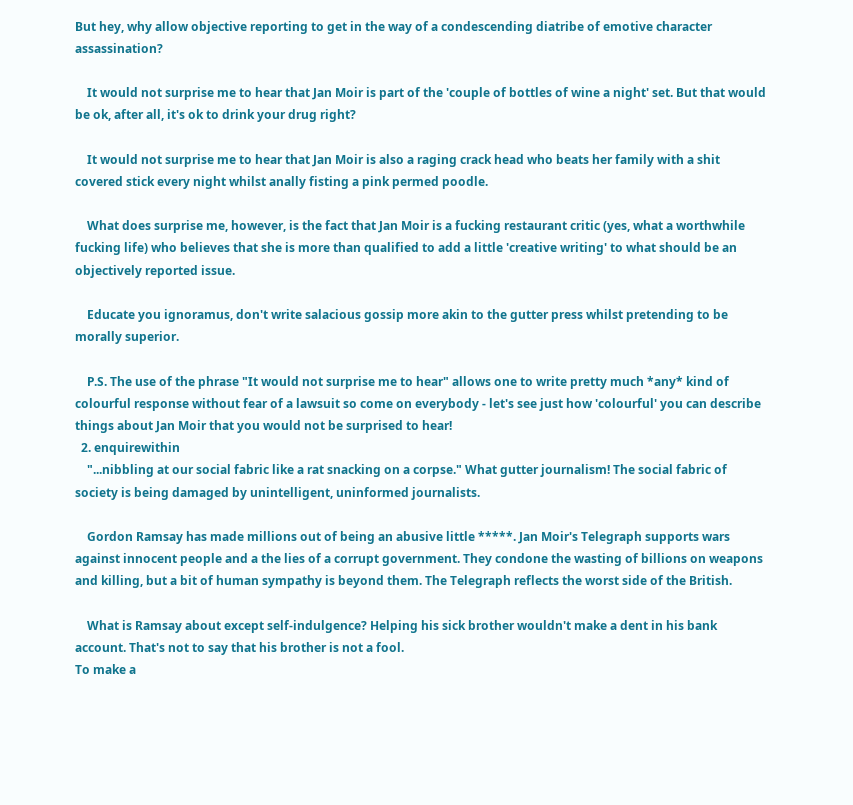But hey, why allow objective reporting to get in the way of a condescending diatribe of emotive character assassination?

    It would not surprise me to hear that Jan Moir is part of the 'couple of bottles of wine a night' set. But that would be ok, after all, it's ok to drink your drug right?

    It would not surprise me to hear that Jan Moir is also a raging crack head who beats her family with a shit covered stick every night whilst anally fisting a pink permed poodle.

    What does surprise me, however, is the fact that Jan Moir is a fucking restaurant critic (yes, what a worthwhile fucking life) who believes that she is more than qualified to add a little 'creative writing' to what should be an objectively reported issue.

    Educate you ignoramus, don't write salacious gossip more akin to the gutter press whilst pretending to be morally superior.

    P.S. The use of the phrase "It would not surprise me to hear" allows one to write pretty much *any* kind of colourful response without fear of a lawsuit so come on everybody - let's see just how 'colourful' you can describe things about Jan Moir that you would not be surprised to hear!
  2. enquirewithin
    "...nibbling at our social fabric like a rat snacking on a corpse." What gutter journalism! The social fabric of society is being damaged by unintelligent, uninformed journalists.

    Gordon Ramsay has made millions out of being an abusive little *****. Jan Moir's Telegraph supports wars against innocent people and a the lies of a corrupt government. They condone the wasting of billions on weapons and killing, but a bit of human sympathy is beyond them. The Telegraph reflects the worst side of the British.

    What is Ramsay about except self-indulgence? Helping his sick brother wouldn't make a dent in his bank account. That's not to say that his brother is not a fool.
To make a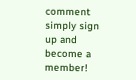comment simply sign up and become a member!